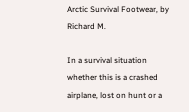Arctic Survival Footwear, by Richard M.

In a survival situation whether this is a crashed airplane, lost on hunt or a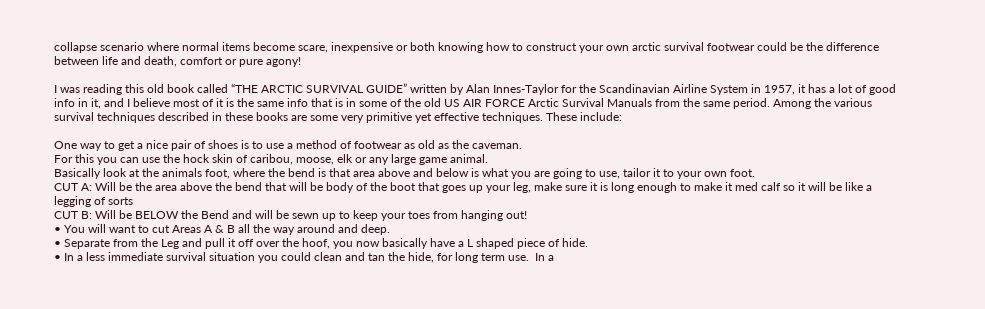collapse scenario where normal items become scare, inexpensive or both knowing how to construct your own arctic survival footwear could be the difference between life and death, comfort or pure agony!

I was reading this old book called “THE ARCTIC SURVIVAL GUIDE” written by Alan Innes-Taylor for the Scandinavian Airline System in 1957, it has a lot of good info in it, and I believe most of it is the same info that is in some of the old US AIR FORCE Arctic Survival Manuals from the same period. Among the various survival techniques described in these books are some very primitive yet effective techniques. These include:

One way to get a nice pair of shoes is to use a method of footwear as old as the caveman.
For this you can use the hock skin of caribou, moose, elk or any large game animal.
Basically look at the animals foot, where the bend is that area above and below is what you are going to use, tailor it to your own foot.
CUT A: Will be the area above the bend that will be body of the boot that goes up your leg, make sure it is long enough to make it med calf so it will be like a legging of sorts
CUT B: Will be BELOW the Bend and will be sewn up to keep your toes from hanging out!
• You will want to cut Areas A & B all the way around and deep.
• Separate from the Leg and pull it off over the hoof, you now basically have a L shaped piece of hide.
• In a less immediate survival situation you could clean and tan the hide, for long term use.  In a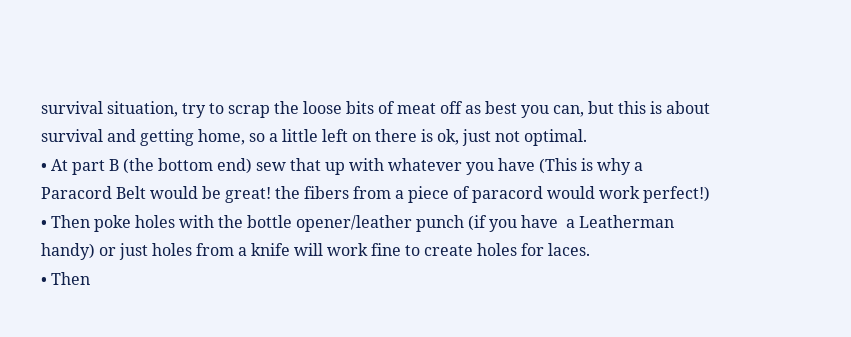survival situation, try to scrap the loose bits of meat off as best you can, but this is about survival and getting home, so a little left on there is ok, just not optimal.
• At part B (the bottom end) sew that up with whatever you have (This is why a Paracord Belt would be great! the fibers from a piece of paracord would work perfect!)
• Then poke holes with the bottle opener/leather punch (if you have  a Leatherman handy) or just holes from a knife will work fine to create holes for laces.
• Then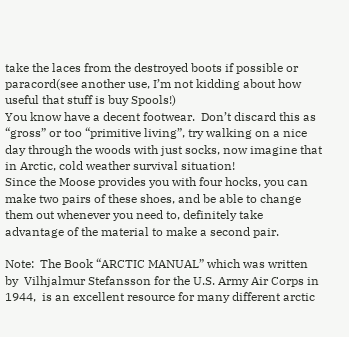take the laces from the destroyed boots if possible or paracord(see another use, I’m not kidding about how useful that stuff is buy Spools!)
You know have a decent footwear.  Don’t discard this as “gross” or too “primitive living”, try walking on a nice day through the woods with just socks, now imagine that in Arctic, cold weather survival situation!
Since the Moose provides you with four hocks, you can make two pairs of these shoes, and be able to change them out whenever you need to, definitely take advantage of the material to make a second pair.

Note:  The Book “ARCTIC MANUAL” which was written by  Vilhjalmur Stefansson for the U.S. Army Air Corps in 1944,  is an excellent resource for many different arctic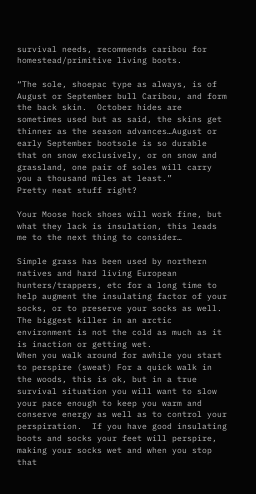survival needs, recommends caribou for homestead/primitive living boots.

“The sole, shoepac type as always, is of August or September bull Caribou, and form the back skin.  October hides are sometimes used but as said, the skins get thinner as the season advances…August or early September bootsole is so durable that on snow exclusively, or on snow and grassland, one pair of soles will carry you a thousand miles at least.”
Pretty neat stuff right?

Your Moose hock shoes will work fine, but what they lack is insulation, this leads me to the next thing to consider…

Simple grass has been used by northern natives and hard living European hunters/trappers, etc for a long time to help augment the insulating factor of your socks, or to preserve your socks as well.
The biggest killer in an arctic environment is not the cold as much as it is inaction or getting wet.
When you walk around for awhile you start to perspire (sweat) For a quick walk in the woods, this is ok, but in a true survival situation you will want to slow your pace enough to keep you warm and conserve energy as well as to control your perspiration.  If you have good insulating boots and socks your feet will perspire, making your socks wet and when you stop that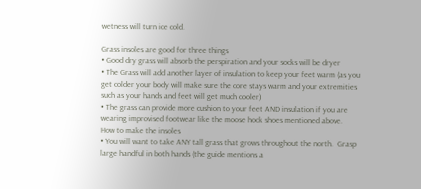wetness will turn ice cold.

Grass insoles are good for three things
• Good dry grass will absorb the perspiration and your socks will be dryer
• The Grass will add another layer of insulation to keep your feet warm (as you get colder your body will make sure the core stays warm and your extremities such as your hands and feet will get much cooler)
• The grass can provide more cushion to your feet AND insulation if you are wearing improvised footwear like the moose hock shoes mentioned above.
How to make the insoles
• You will want to take ANY tall grass that grows throughout the north.  Grasp large handful in both hands (the guide mentions a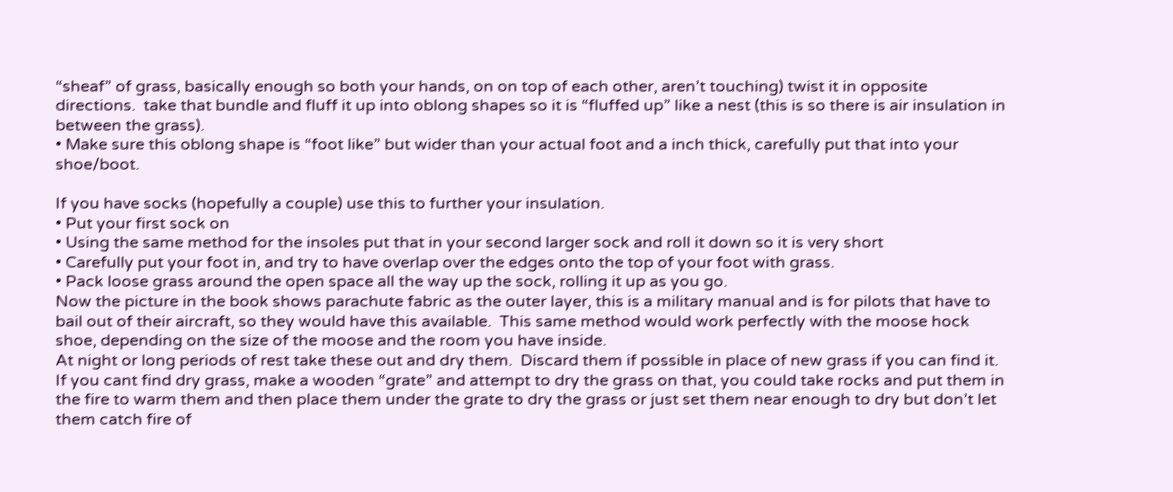“sheaf” of grass, basically enough so both your hands, on on top of each other, aren’t touching) twist it in opposite directions.  take that bundle and fluff it up into oblong shapes so it is “fluffed up” like a nest (this is so there is air insulation in between the grass).
• Make sure this oblong shape is “foot like” but wider than your actual foot and a inch thick, carefully put that into your shoe/boot.

If you have socks (hopefully a couple) use this to further your insulation.
• Put your first sock on
• Using the same method for the insoles put that in your second larger sock and roll it down so it is very short
• Carefully put your foot in, and try to have overlap over the edges onto the top of your foot with grass.
• Pack loose grass around the open space all the way up the sock, rolling it up as you go.
Now the picture in the book shows parachute fabric as the outer layer, this is a military manual and is for pilots that have to bail out of their aircraft, so they would have this available.  This same method would work perfectly with the moose hock shoe, depending on the size of the moose and the room you have inside.
At night or long periods of rest take these out and dry them.  Discard them if possible in place of new grass if you can find it.
If you cant find dry grass, make a wooden “grate” and attempt to dry the grass on that, you could take rocks and put them in the fire to warm them and then place them under the grate to dry the grass or just set them near enough to dry but don’t let them catch fire of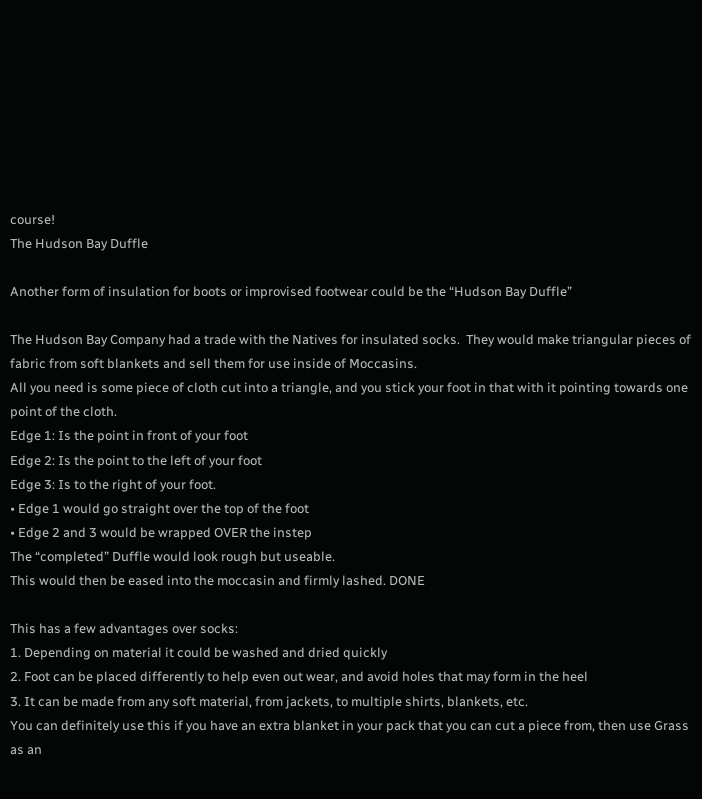course!
The Hudson Bay Duffle

Another form of insulation for boots or improvised footwear could be the “Hudson Bay Duffle”

The Hudson Bay Company had a trade with the Natives for insulated socks.  They would make triangular pieces of fabric from soft blankets and sell them for use inside of Moccasins.
All you need is some piece of cloth cut into a triangle, and you stick your foot in that with it pointing towards one point of the cloth.
Edge 1: Is the point in front of your foot
Edge 2: Is the point to the left of your foot
Edge 3: Is to the right of your foot.
• Edge 1 would go straight over the top of the foot
• Edge 2 and 3 would be wrapped OVER the instep
The “completed” Duffle would look rough but useable.
This would then be eased into the moccasin and firmly lashed. DONE

This has a few advantages over socks:
1. Depending on material it could be washed and dried quickly
2. Foot can be placed differently to help even out wear, and avoid holes that may form in the heel
3. It can be made from any soft material, from jackets, to multiple shirts, blankets, etc.
You can definitely use this if you have an extra blanket in your pack that you can cut a piece from, then use Grass as an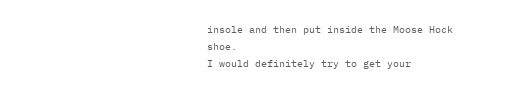insole and then put inside the Moose Hock shoe.
I would definitely try to get your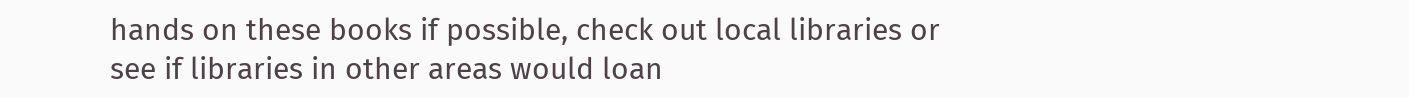hands on these books if possible, check out local libraries or see if libraries in other areas would loan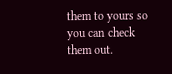them to yours so you can check them out.